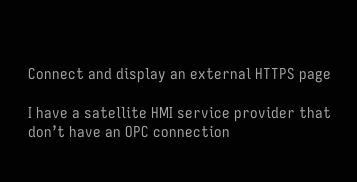Connect and display an external HTTPS page

I have a satellite HMI service provider that don’t have an OPC connection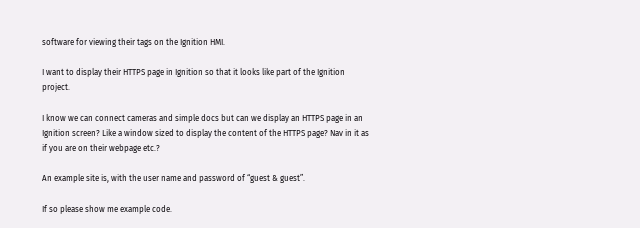software for viewing their tags on the Ignition HMI.

I want to display their HTTPS page in Ignition so that it looks like part of the Ignition project.

I know we can connect cameras and simple docs but can we display an HTTPS page in an Ignition screen? Like a window sized to display the content of the HTTPS page? Nav in it as if you are on their webpage etc.?

An example site is, with the user name and password of “guest & guest”.

If so please show me example code.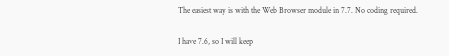The easiest way is with the Web Browser module in 7.7. No coding required.

I have 7.6, so I will keep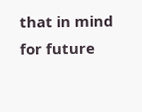that in mind for future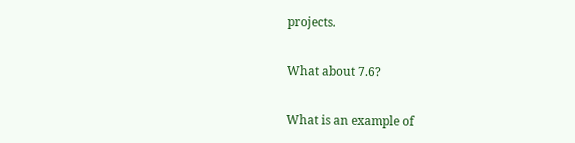projects.

What about 7.6?

What is an example of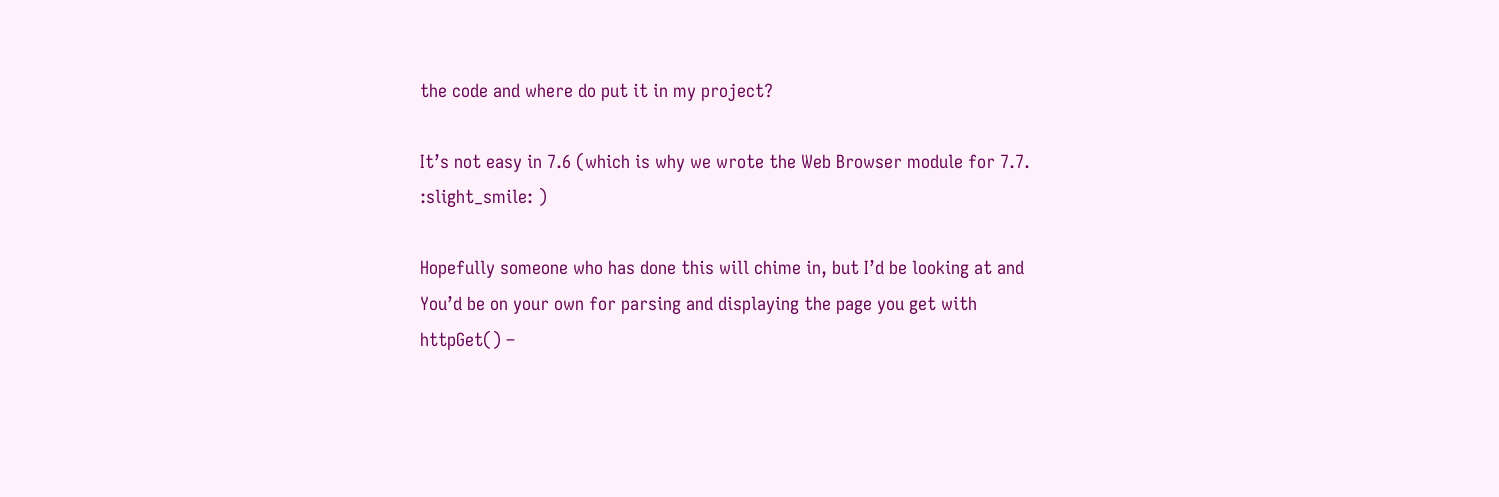the code and where do put it in my project?

It’s not easy in 7.6 (which is why we wrote the Web Browser module for 7.7. :slight_smile: )

Hopefully someone who has done this will chime in, but I’d be looking at and You’d be on your own for parsing and displaying the page you get with httpGet() –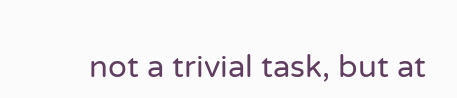not a trivial task, but at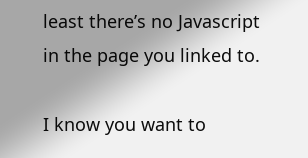least there’s no Javascript in the page you linked to.

I know you want to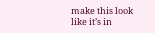make this look like it’s in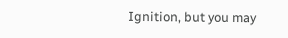Ignition, but you may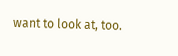want to look at, too.